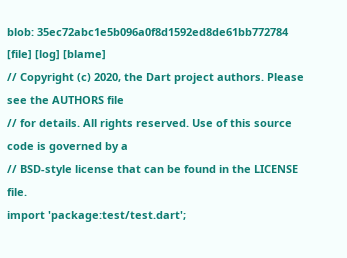blob: 35ec72abc1e5b096a0f8d1592ed8de61bb772784 [file] [log] [blame]
// Copyright (c) 2020, the Dart project authors. Please see the AUTHORS file
// for details. All rights reserved. Use of this source code is governed by a
// BSD-style license that can be found in the LICENSE file.
import 'package:test/test.dart';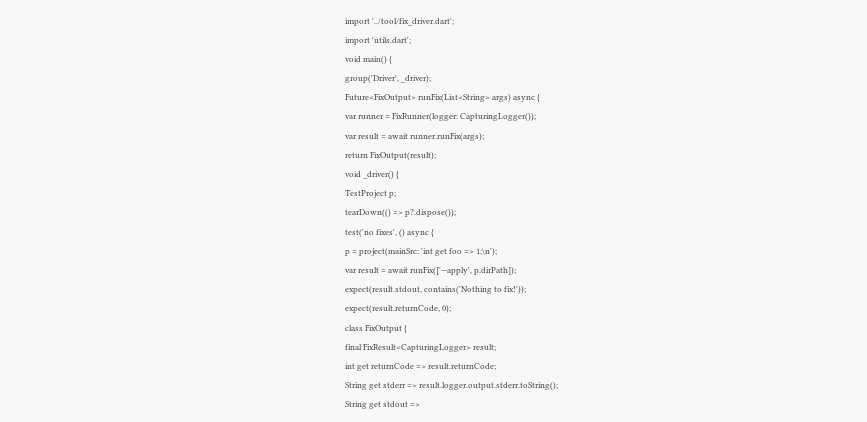import '../tool/fix_driver.dart';
import 'utils.dart';
void main() {
group('Driver', _driver);
Future<FixOutput> runFix(List<String> args) async {
var runner = FixRunner(logger: CapturingLogger());
var result = await runner.runFix(args);
return FixOutput(result);
void _driver() {
TestProject p;
tearDown(() => p?.dispose());
test('no fixes', () async {
p = project(mainSrc: 'int get foo => 1;\n');
var result = await runFix(['--apply', p.dirPath]);
expect(result.stdout, contains('Nothing to fix!'));
expect(result.returnCode, 0);
class FixOutput {
final FixResult<CapturingLogger> result;
int get returnCode => result.returnCode;
String get stderr => result.logger.output.stderr.toString();
String get stdout =>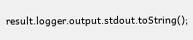result.logger.output.stdout.toString();